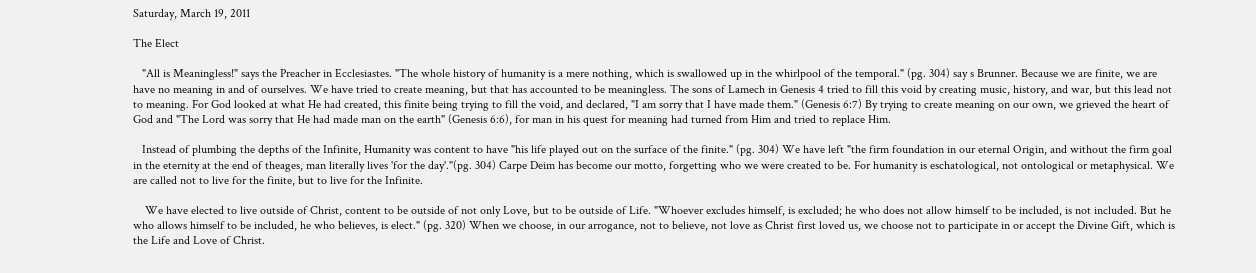Saturday, March 19, 2011

The Elect

   "All is Meaningless!" says the Preacher in Ecclesiastes. "The whole history of humanity is a mere nothing, which is swallowed up in the whirlpool of the temporal." (pg. 304) say s Brunner. Because we are finite, we are have no meaning in and of ourselves. We have tried to create meaning, but that has accounted to be meaningless. The sons of Lamech in Genesis 4 tried to fill this void by creating music, history, and war, but this lead not to meaning. For God looked at what He had created, this finite being trying to fill the void, and declared, "I am sorry that I have made them." (Genesis 6:7) By trying to create meaning on our own, we grieved the heart of God and "The Lord was sorry that He had made man on the earth" (Genesis 6:6), for man in his quest for meaning had turned from Him and tried to replace Him.

   Instead of plumbing the depths of the Infinite, Humanity was content to have "his life played out on the surface of the finite." (pg. 304) We have left "the firm foundation in our eternal Origin, and without the firm goal in the eternity at the end of theages, man literally lives 'for the day'."(pg. 304) Carpe Deim has become our motto, forgetting who we were created to be. For humanity is eschatological, not ontological or metaphysical. We are called not to live for the finite, but to live for the Infinite.

    We have elected to live outside of Christ, content to be outside of not only Love, but to be outside of Life. "Whoever excludes himself, is excluded; he who does not allow himself to be included, is not included. But he who allows himself to be included, he who believes, is elect." (pg. 320) When we choose, in our arrogance, not to believe, not love as Christ first loved us, we choose not to participate in or accept the Divine Gift, which is the Life and Love of Christ.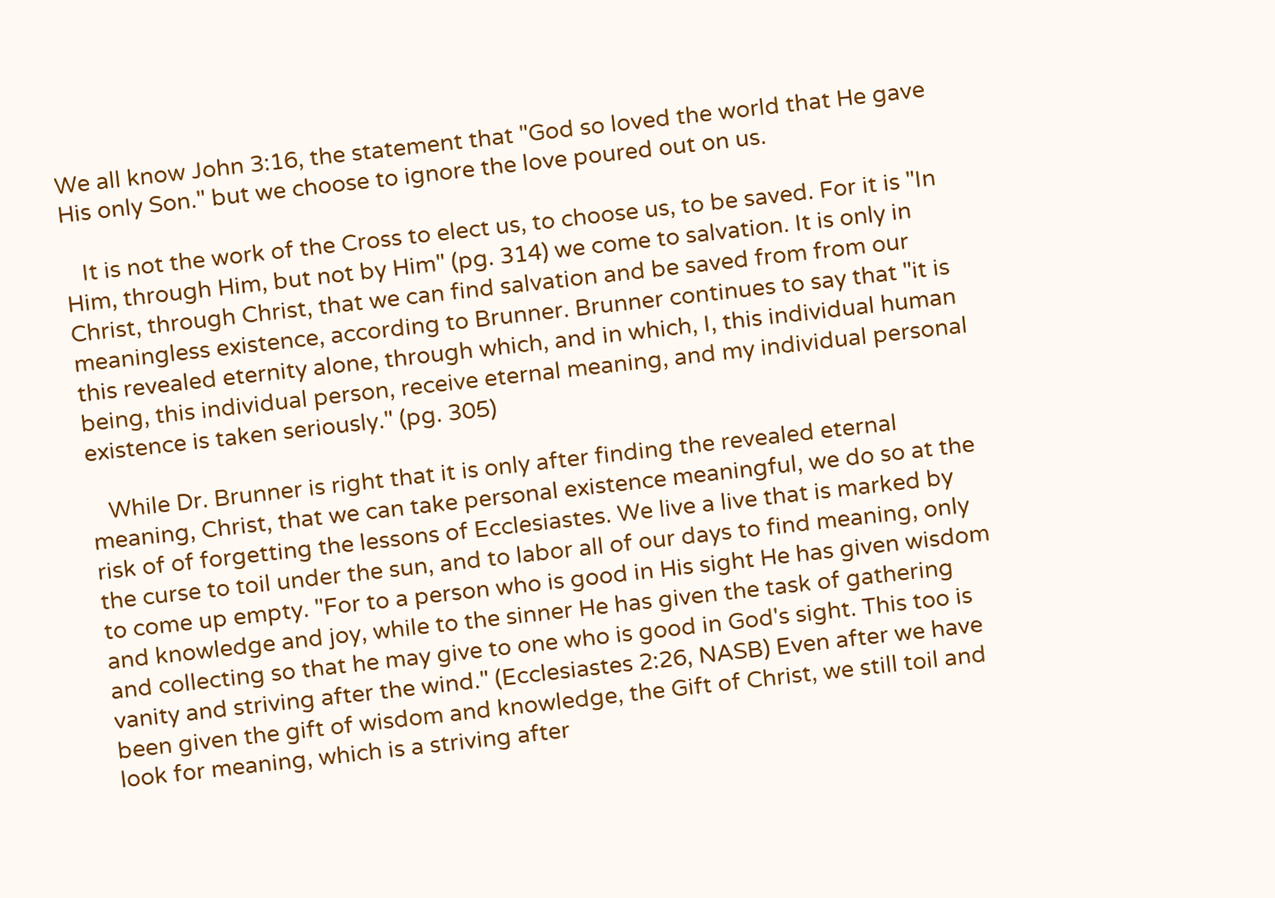We all know John 3:16, the statement that "God so loved the world that He gave His only Son." but we choose to ignore the love poured out on us.

   It is not the work of the Cross to elect us, to choose us, to be saved. For it is "In Him, through Him, but not by Him" (pg. 314) we come to salvation. It is only in Christ, through Christ, that we can find salvation and be saved from from our meaningless existence, according to Brunner. Brunner continues to say that "it is this revealed eternity alone, through which, and in which, I, this individual human being, this individual person, receive eternal meaning, and my individual personal existence is taken seriously." (pg. 305)

   While Dr. Brunner is right that it is only after finding the revealed eternal meaning, Christ, that we can take personal existence meaningful, we do so at the risk of of forgetting the lessons of Ecclesiastes. We live a live that is marked by the curse to toil under the sun, and to labor all of our days to find meaning, only to come up empty. "For to a person who is good in His sight He has given wisdom and knowledge and joy, while to the sinner He has given the task of gathering and collecting so that he may give to one who is good in God's sight. This too is vanity and striving after the wind." (Ecclesiastes 2:26, NASB) Even after we have been given the gift of wisdom and knowledge, the Gift of Christ, we still toil and look for meaning, which is a striving after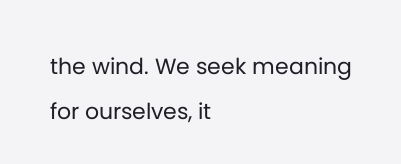the wind. We seek meaning for ourselves, it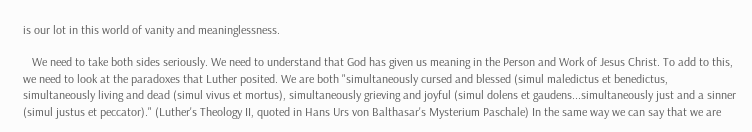is our lot in this world of vanity and meaninglessness.

   We need to take both sides seriously. We need to understand that God has given us meaning in the Person and Work of Jesus Christ. To add to this, we need to look at the paradoxes that Luther posited. We are both "simultaneously cursed and blessed (simul maledictus et benedictus, simultaneously living and dead (simul vivus et mortus), simultaneously grieving and joyful (simul dolens et gaudens...simultaneously just and a sinner (simul justus et peccator)." (Luther's Theology II, quoted in Hans Urs von Balthasar's Mysterium Paschale) In the same way we can say that we are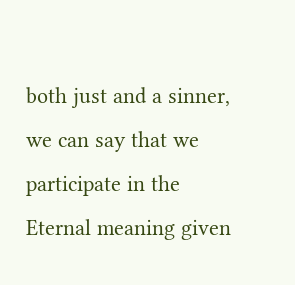both just and a sinner, we can say that we  participate in the Eternal meaning given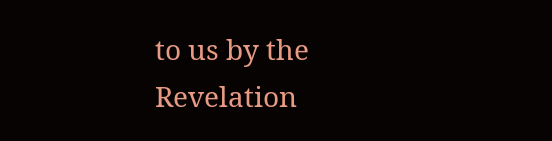to us by the Revelation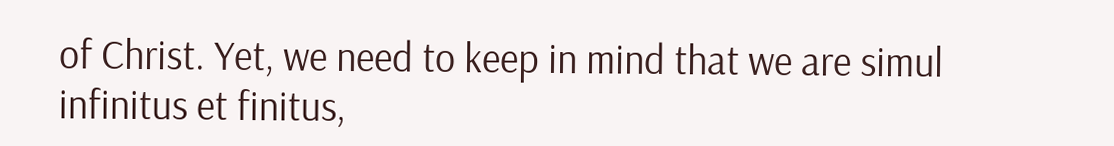of Christ. Yet, we need to keep in mind that we are simul infinitus et finitus,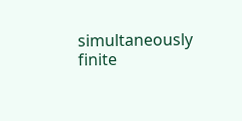simultaneously finite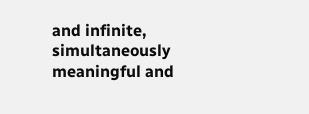and infinite, simultaneously meaningful and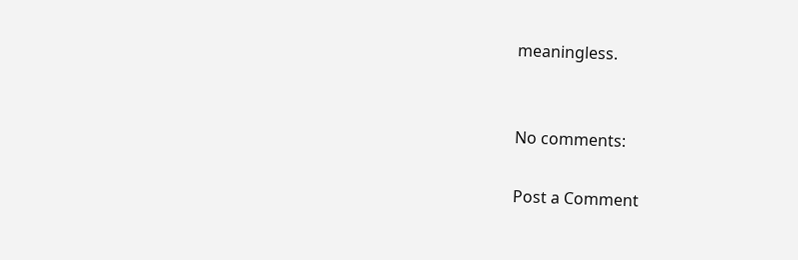meaningless.


No comments:

Post a Comment